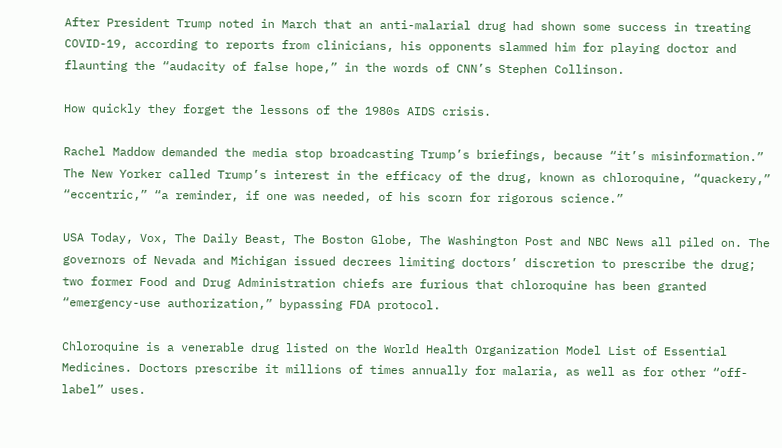After President Trump noted in March that an anti-malarial drug had shown some success in treating COVID-19, according to reports from clinicians, his opponents slammed him for playing doctor and flaunting the “audacity of false hope,” in the words of CNN’s Stephen Collinson.

How quickly they forget the lessons of the 1980s AIDS crisis.

Rachel Maddow demanded the media stop broadcasting Trump’s briefings, because “it’s misinformation.” The New Yorker called Trump’s interest in the efficacy of the drug, known as chloroquine, “quackery,” “eccentric,” “a reminder, if one was needed, of his scorn for rigorous science.”

USA Today, Vox, The Daily Beast, The Boston Globe, The Washington Post and NBC News all piled on. The governors of Nevada and Michigan issued decrees limiting doctors’ discretion to prescribe the drug; two former Food and Drug Administration chiefs are furious that chloroquine has been granted “emergency-use authorization,” bypassing FDA protocol.

Chloroquine is a venerable drug listed on the World Health Organization Model List of Essential Medicines. Doctors prescribe it millions of times annually for malaria, as well as for other “off-label” uses.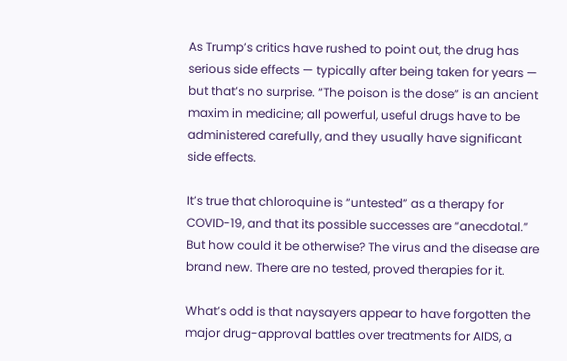As Trump’s critics have rushed to point out, the drug has serious side effects — typically after being taken for years — but that’s no surprise. “The poison is the dose” is an ancient maxim in medicine; all powerful, useful drugs have to be administered carefully, and they usually have significant side effects.

It’s true that chloroquine is “untested” as a therapy for COVID-19, and that its possible successes are “anecdotal.” But how could it be otherwise? The virus and the disease are brand new. There are no tested, proved therapies for it.

What’s odd is that naysayers appear to have forgotten the major drug-approval battles over treatments for AIDS, a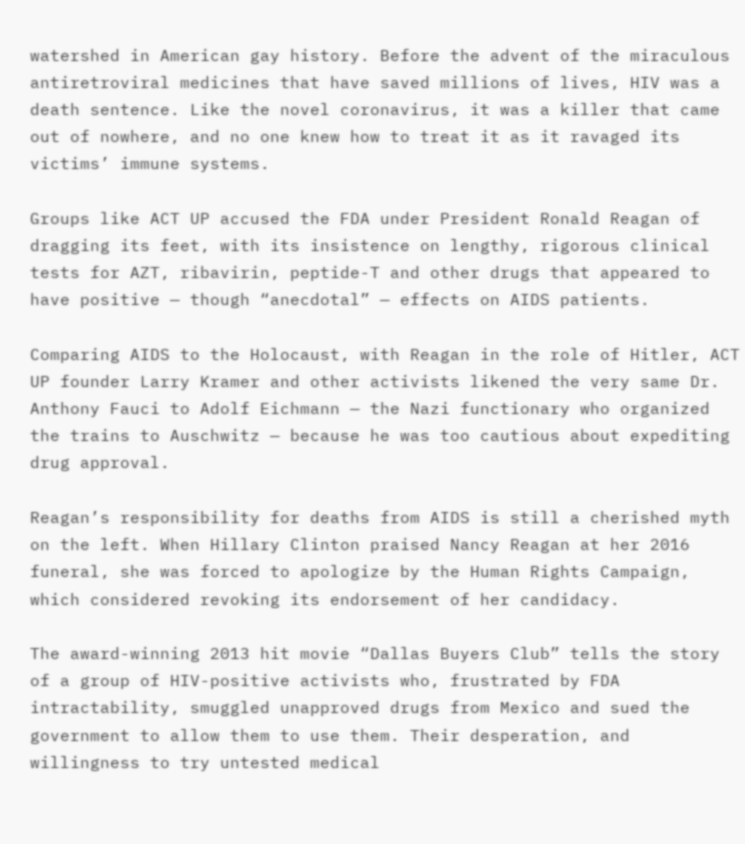watershed in American gay history. Before the advent of the miraculous antiretroviral medicines that have saved millions of lives, HIV was a death sentence. Like the novel coronavirus, it was a killer that came out of nowhere, and no one knew how to treat it as it ravaged its victims’ immune systems.

Groups like ACT UP accused the FDA under President Ronald Reagan of dragging its feet, with its insistence on lengthy, rigorous clinical tests for AZT, ribavirin, peptide-T and other drugs that appeared to have positive — though “anecdotal” — effects on AIDS patients.

Comparing AIDS to the Holocaust, with Reagan in the role of Hitler, ACT UP founder Larry Kramer and other activists likened the very same Dr. Anthony Fauci to Adolf Eichmann — the Nazi functionary who organized the trains to Auschwitz — because he was too cautious about expediting drug approval.

Reagan’s responsibility for deaths from AIDS is still a cherished myth on the left. When Hillary Clinton praised Nancy Reagan at her 2016 funeral, she was forced to apologize by the Human Rights Campaign, which considered revoking its endorsement of her candidacy.

The award-winning 2013 hit movie “Dallas Buyers Club” tells the story of a group of HIV-positive activists who, frustrated by FDA intractability, smuggled unapproved drugs from Mexico and sued the government to allow them to use them. Their desperation, and willingness to try untested medical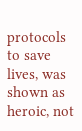protocols to save lives, was shown as heroic, not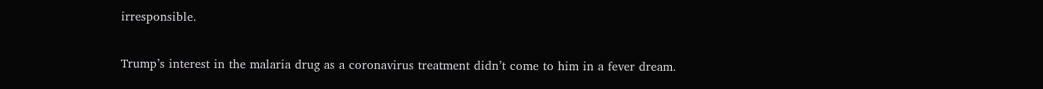irresponsible.

Trump’s interest in the malaria drug as a coronavirus treatment didn’t come to him in a fever dream.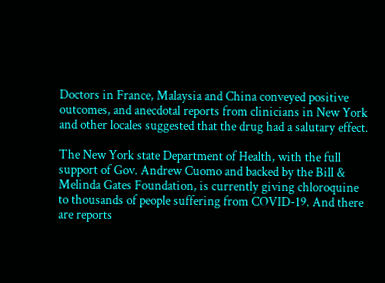Doctors in France, Malaysia and China conveyed positive outcomes, and anecdotal reports from clinicians in New York and other locales suggested that the drug had a salutary effect.

The New York state Department of Health, with the full support of Gov. Andrew Cuomo and backed by the Bill & Melinda Gates Foundation, is currently giving chloroquine to thousands of people suffering from COVID-19. And there are reports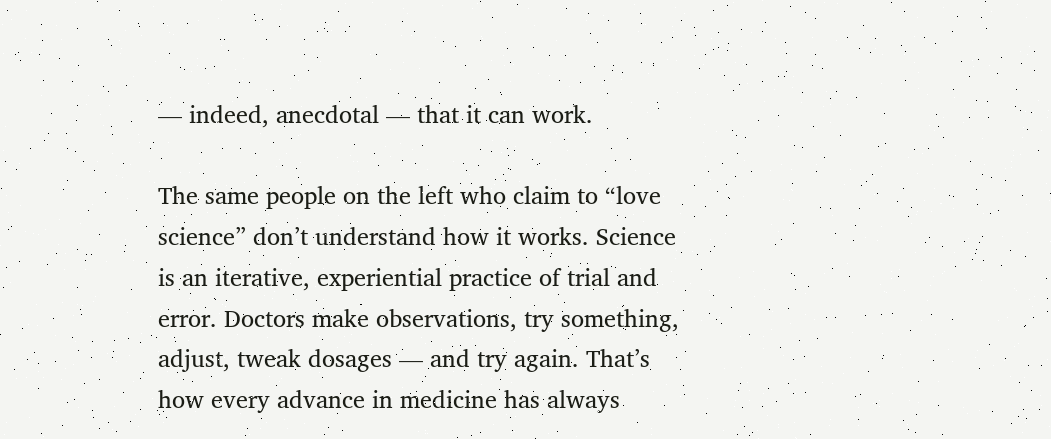— indeed, anecdotal — that it can work.

The same people on the left who claim to “love science” don’t understand how it works. Science is an iterative, experiential practice of trial and error. Doctors make observations, try something, adjust, tweak dosages — and try again. That’s how every advance in medicine has always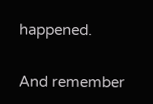happened.

And remember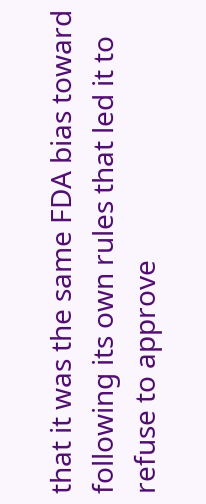that it was the same FDA bias toward following its own rules that led it to refuse to approve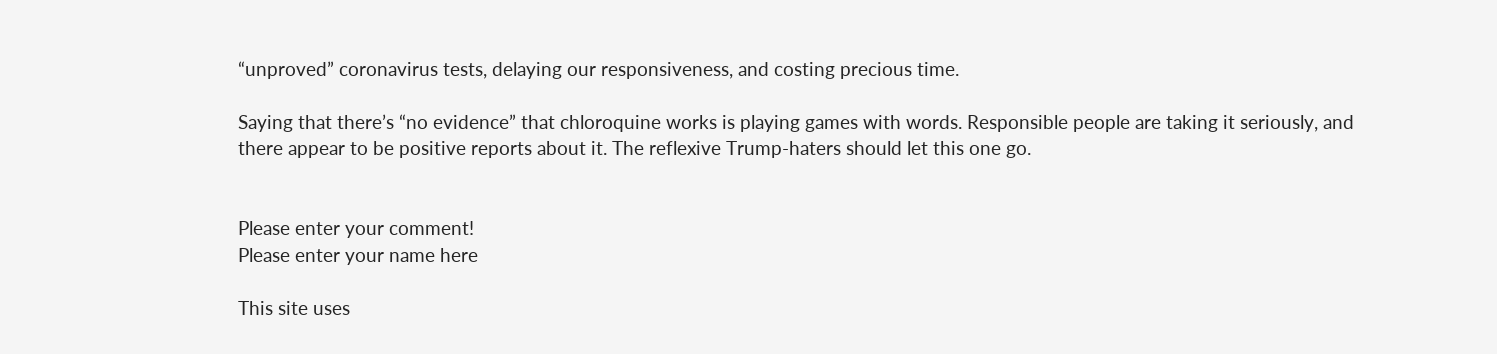“unproved” coronavirus tests, delaying our responsiveness, and costing precious time.

Saying that there’s “no evidence” that chloroquine works is playing games with words. Responsible people are taking it seriously, and there appear to be positive reports about it. The reflexive Trump-haters should let this one go.


Please enter your comment!
Please enter your name here

This site uses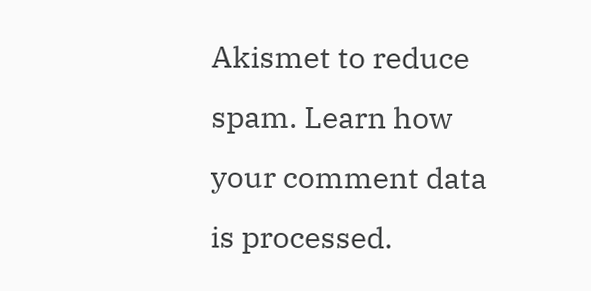Akismet to reduce spam. Learn how your comment data is processed.